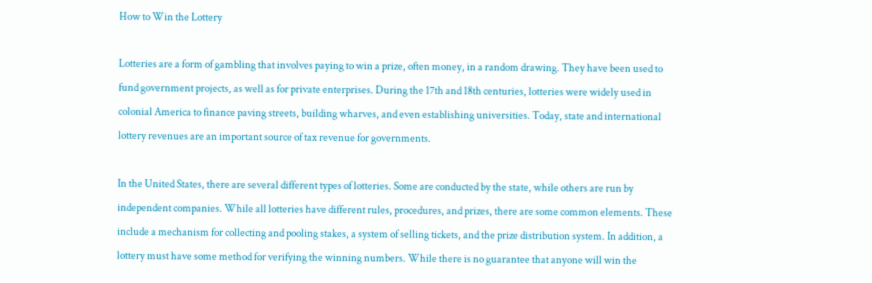How to Win the Lottery

Lotteries are a form of gambling that involves paying to win a prize, often money, in a random drawing. They have been used to fund government projects, as well as for private enterprises. During the 17th and 18th centuries, lotteries were widely used in colonial America to finance paving streets, building wharves, and even establishing universities. Today, state and international lottery revenues are an important source of tax revenue for governments.

In the United States, there are several different types of lotteries. Some are conducted by the state, while others are run by independent companies. While all lotteries have different rules, procedures, and prizes, there are some common elements. These include a mechanism for collecting and pooling stakes, a system of selling tickets, and the prize distribution system. In addition, a lottery must have some method for verifying the winning numbers. While there is no guarantee that anyone will win the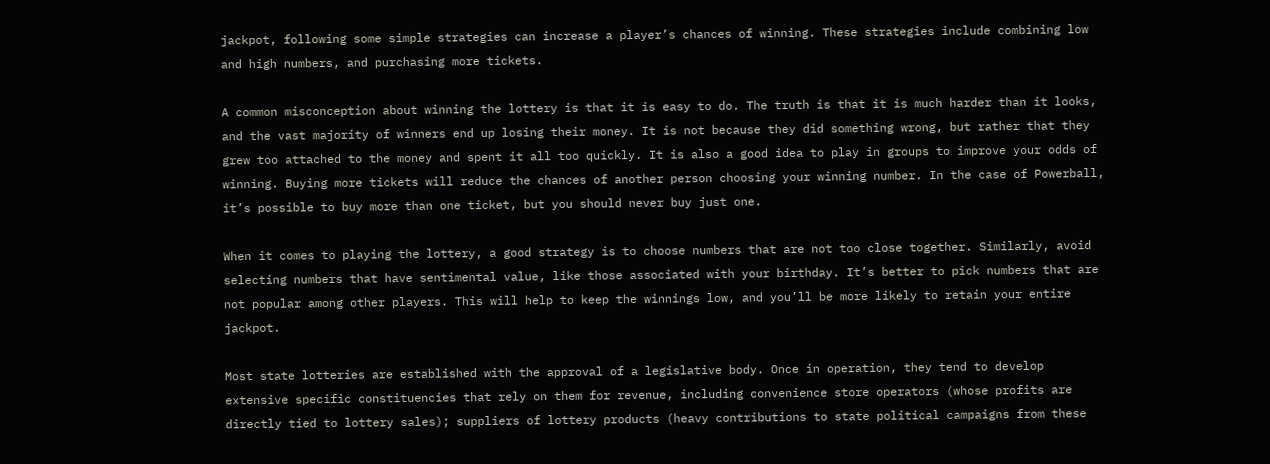jackpot, following some simple strategies can increase a player’s chances of winning. These strategies include combining low and high numbers, and purchasing more tickets.

A common misconception about winning the lottery is that it is easy to do. The truth is that it is much harder than it looks, and the vast majority of winners end up losing their money. It is not because they did something wrong, but rather that they grew too attached to the money and spent it all too quickly. It is also a good idea to play in groups to improve your odds of winning. Buying more tickets will reduce the chances of another person choosing your winning number. In the case of Powerball, it’s possible to buy more than one ticket, but you should never buy just one.

When it comes to playing the lottery, a good strategy is to choose numbers that are not too close together. Similarly, avoid selecting numbers that have sentimental value, like those associated with your birthday. It’s better to pick numbers that are not popular among other players. This will help to keep the winnings low, and you’ll be more likely to retain your entire jackpot.

Most state lotteries are established with the approval of a legislative body. Once in operation, they tend to develop extensive specific constituencies that rely on them for revenue, including convenience store operators (whose profits are directly tied to lottery sales); suppliers of lottery products (heavy contributions to state political campaigns from these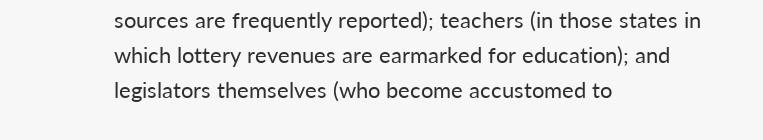sources are frequently reported); teachers (in those states in which lottery revenues are earmarked for education); and legislators themselves (who become accustomed to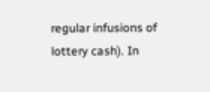regular infusions of lottery cash). In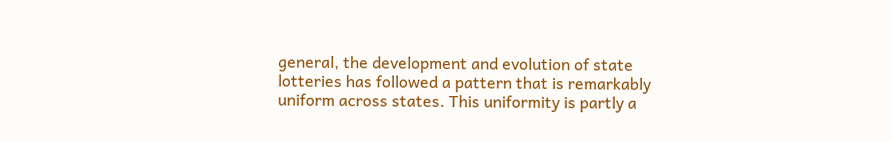general, the development and evolution of state lotteries has followed a pattern that is remarkably uniform across states. This uniformity is partly a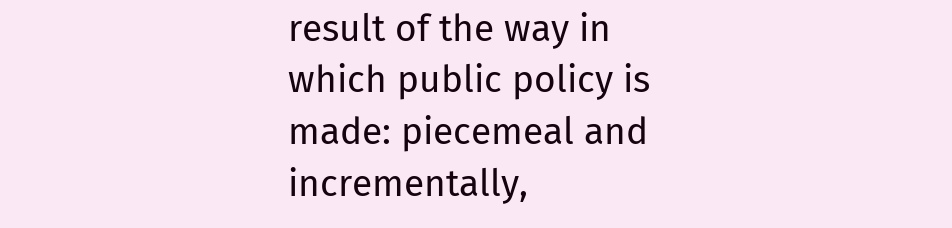result of the way in which public policy is made: piecemeal and incrementally,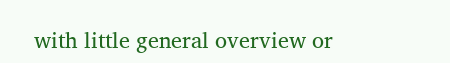with little general overview or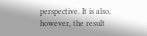perspective. It is also, however, the result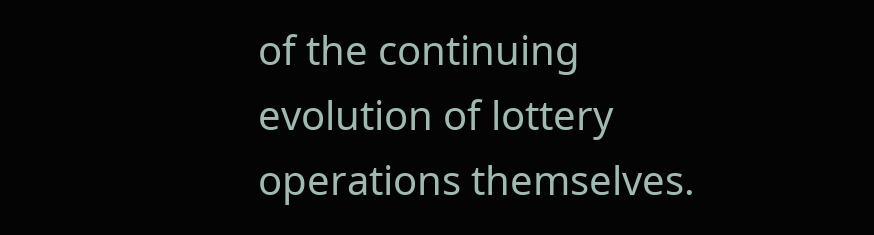of the continuing evolution of lottery operations themselves.